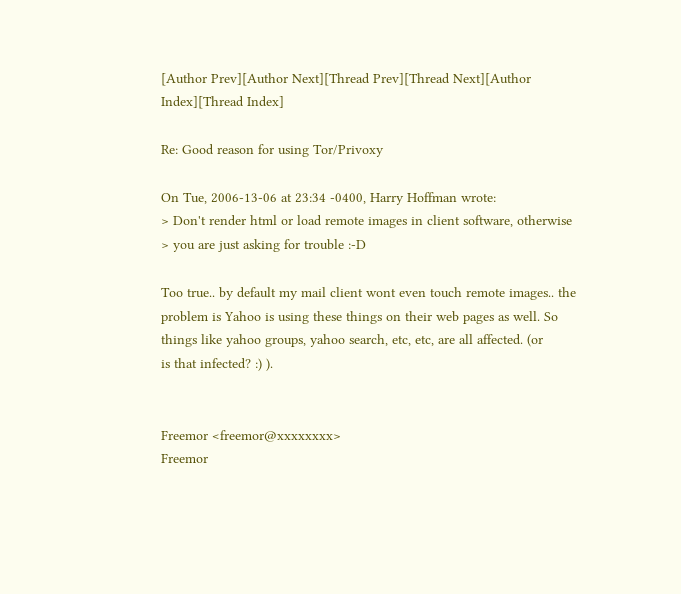[Author Prev][Author Next][Thread Prev][Thread Next][Author Index][Thread Index]

Re: Good reason for using Tor/Privoxy

On Tue, 2006-13-06 at 23:34 -0400, Harry Hoffman wrote:
> Don't render html or load remote images in client software, otherwise
> you are just asking for trouble :-D

Too true.. by default my mail client wont even touch remote images.. the
problem is Yahoo is using these things on their web pages as well. So
things like yahoo groups, yahoo search, etc, etc, are all affected. (or
is that infected? :) ).


Freemor <freemor@xxxxxxxx>
Freemor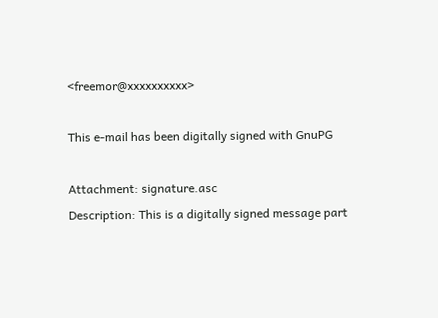<freemor@xxxxxxxxxx>

This e-mail has been digitally signed with GnuPG

Attachment: signature.asc
Description: This is a digitally signed message part